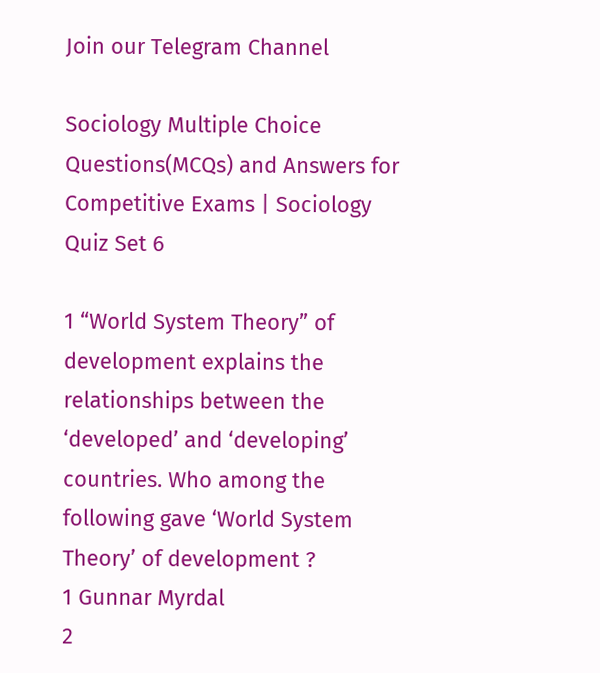Join our Telegram Channel

Sociology Multiple Choice Questions(MCQs) and Answers for Competitive Exams | Sociology Quiz Set 6

1 “World System Theory” of development explains the relationships between the ‘developed’ and ‘developing’ countries. Who among the following gave ‘World System Theory’ of development ?
1 Gunnar Myrdal
2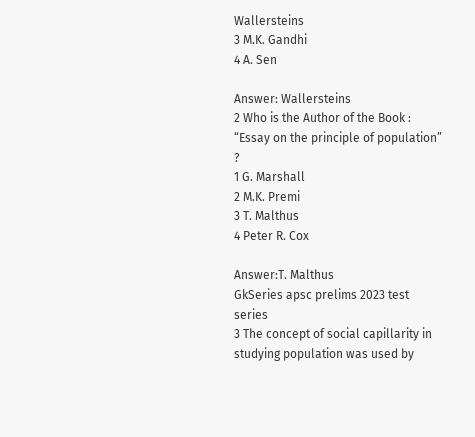Wallersteins
3 M.K. Gandhi
4 A. Sen

Answer: Wallersteins
2 Who is the Author of the Book : “Essay on the principle of population” ?
1 G. Marshall
2 M.K. Premi
3 T. Malthus
4 Peter R. Cox

Answer:T. Malthus
GkSeries apsc prelims 2023 test series
3 The concept of social capillarity in studying population was used by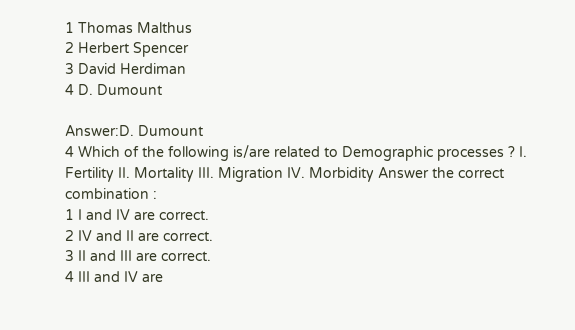1 Thomas Malthus
2 Herbert Spencer
3 David Herdiman
4 D. Dumount

Answer:D. Dumount
4 Which of the following is/are related to Demographic processes ? I. Fertility II. Mortality III. Migration IV. Morbidity Answer the correct combination :
1 I and IV are correct.
2 IV and II are correct.
3 II and III are correct.
4 III and IV are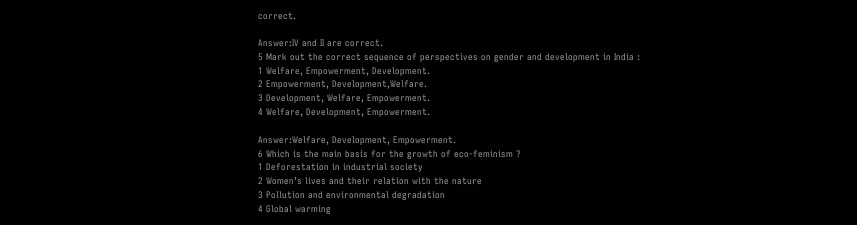correct.

Answer:IV and II are correct.
5 Mark out the correct sequence of perspectives on gender and development in India :
1 Welfare, Empowerment, Development.
2 Empowerment, Development,Welfare.
3 Development, Welfare, Empowerment.
4 Welfare, Development, Empowerment.

Answer:Welfare, Development, Empowerment.
6 Which is the main basis for the growth of eco-feminism ?
1 Deforestation in industrial society
2 Women’s lives and their relation with the nature
3 Pollution and environmental degradation
4 Global warming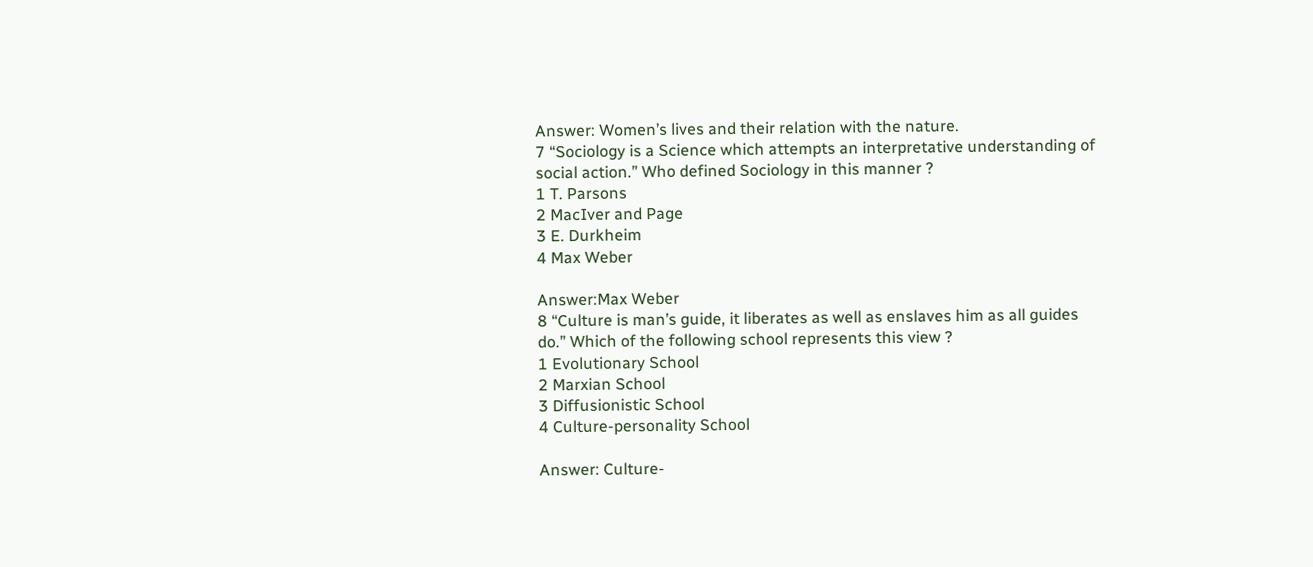Answer: Women’s lives and their relation with the nature.
7 “Sociology is a Science which attempts an interpretative understanding of social action.” Who defined Sociology in this manner ?
1 T. Parsons
2 MacIver and Page
3 E. Durkheim
4 Max Weber

Answer:Max Weber
8 “Culture is man’s guide, it liberates as well as enslaves him as all guides do.” Which of the following school represents this view ?
1 Evolutionary School
2 Marxian School
3 Diffusionistic School
4 Culture-personality School

Answer: Culture-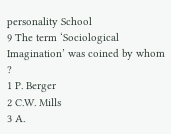personality School
9 The term ‘Sociological Imagination’ was coined by whom ?
1 P. Berger
2 C.W. Mills
3 A.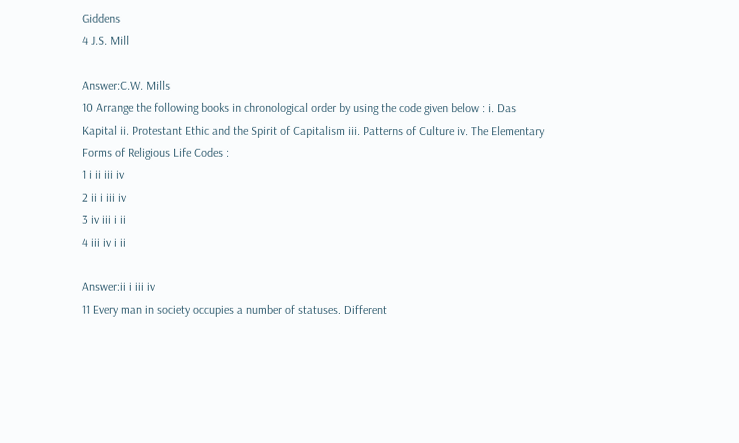Giddens
4 J.S. Mill

Answer:C.W. Mills
10 Arrange the following books in chronological order by using the code given below : i. Das Kapital ii. Protestant Ethic and the Spirit of Capitalism iii. Patterns of Culture iv. The Elementary Forms of Religious Life Codes :
1 i ii iii iv
2 ii i iii iv
3 iv iii i ii
4 iii iv i ii

Answer:ii i iii iv
11 Every man in society occupies a number of statuses. Different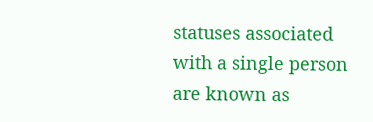statuses associated with a single person are known as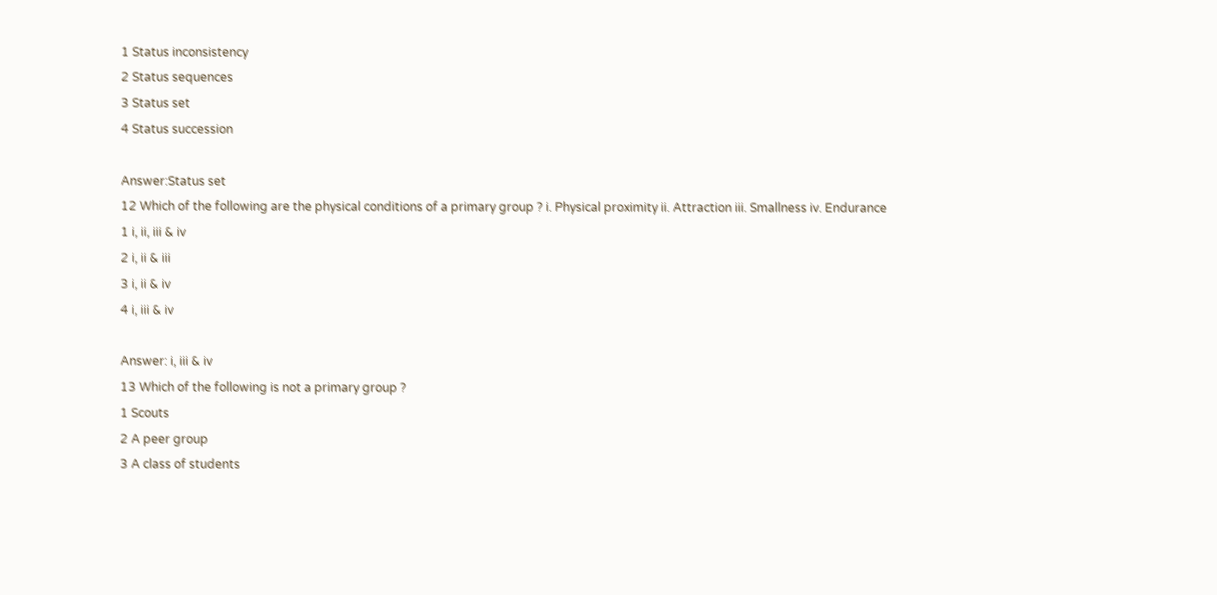1 Status inconsistency
2 Status sequences
3 Status set
4 Status succession

Answer:Status set
12 Which of the following are the physical conditions of a primary group ? i. Physical proximity ii. Attraction iii. Smallness iv. Endurance
1 i, ii, iii & iv
2 i, ii & iii
3 i, ii & iv
4 i, iii & iv

Answer: i, iii & iv
13 Which of the following is not a primary group ?
1 Scouts
2 A peer group
3 A class of students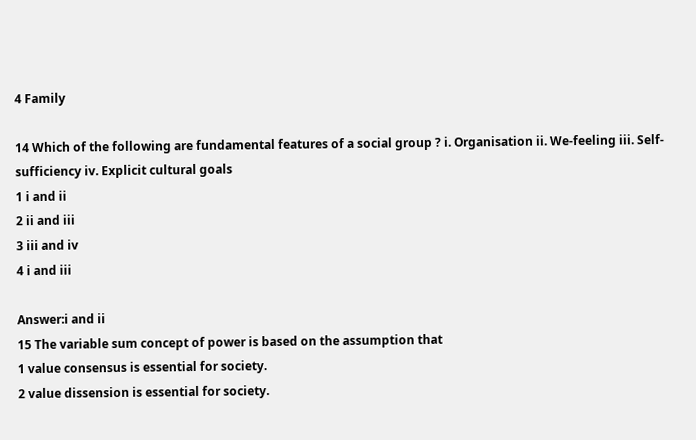4 Family

14 Which of the following are fundamental features of a social group ? i. Organisation ii. We-feeling iii. Self-sufficiency iv. Explicit cultural goals
1 i and ii
2 ii and iii
3 iii and iv
4 i and iii

Answer:i and ii
15 The variable sum concept of power is based on the assumption that
1 value consensus is essential for society.
2 value dissension is essential for society.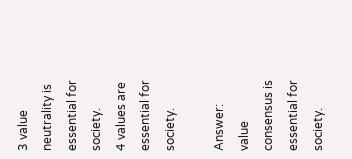3 value neutrality is essential for society.
4 values are essential for society.

Answer: value consensus is essential for society.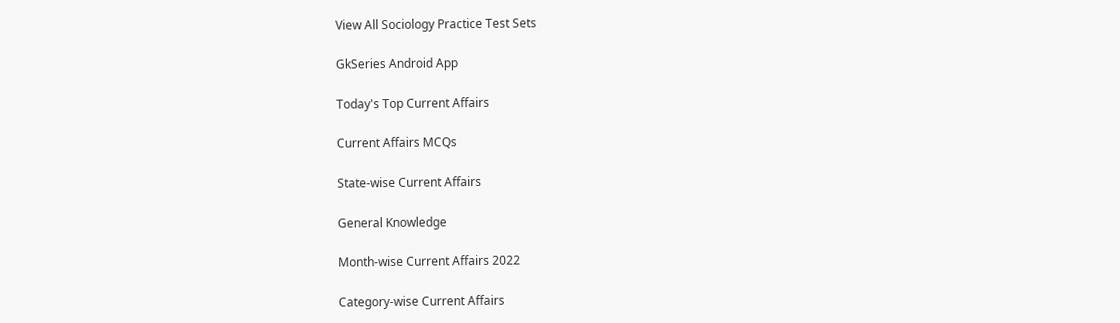View All Sociology Practice Test Sets

GkSeries Android App

Today's Top Current Affairs

Current Affairs MCQs

State-wise Current Affairs

General Knowledge

Month-wise Current Affairs 2022

Category-wise Current Affairs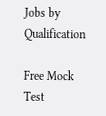Jobs by Qualification

Free Mock Test